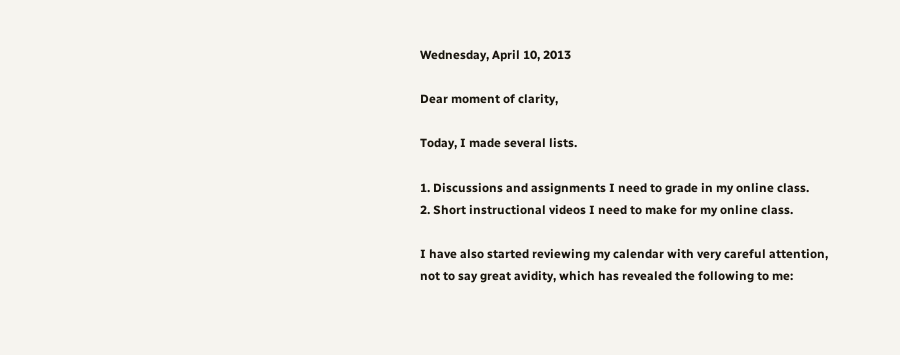Wednesday, April 10, 2013

Dear moment of clarity,

Today, I made several lists.

1. Discussions and assignments I need to grade in my online class.
2. Short instructional videos I need to make for my online class.

I have also started reviewing my calendar with very careful attention, not to say great avidity, which has revealed the following to me: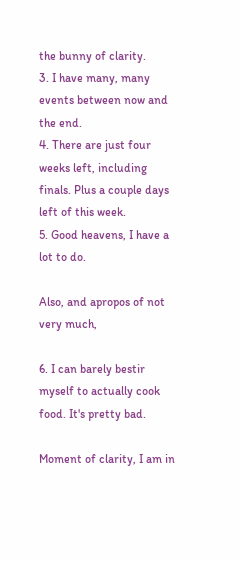the bunny of clarity.
3. I have many, many events between now and the end.
4. There are just four weeks left, including finals. Plus a couple days left of this week.
5. Good heavens, I have a lot to do.

Also, and apropos of not very much,

6. I can barely bestir myself to actually cook food. It's pretty bad.

Moment of clarity, I am in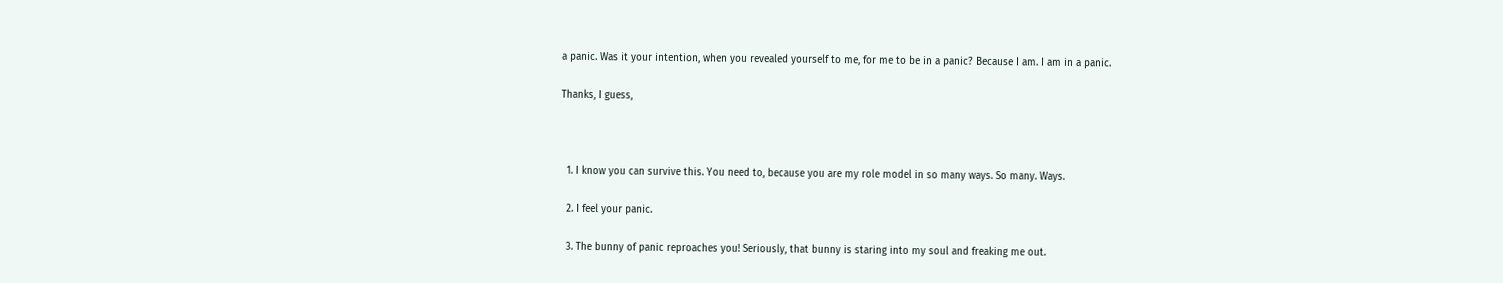a panic. Was it your intention, when you revealed yourself to me, for me to be in a panic? Because I am. I am in a panic.

Thanks, I guess,



  1. I know you can survive this. You need to, because you are my role model in so many ways. So many. Ways.

  2. I feel your panic.

  3. The bunny of panic reproaches you! Seriously, that bunny is staring into my soul and freaking me out.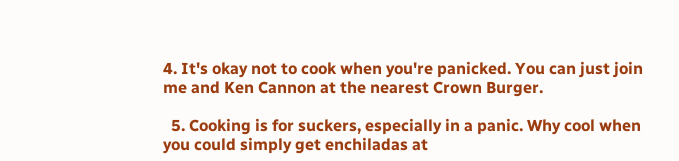4. It's okay not to cook when you're panicked. You can just join me and Ken Cannon at the nearest Crown Burger.

  5. Cooking is for suckers, especially in a panic. Why cool when you could simply get enchiladas at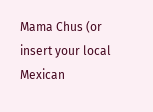Mama Chus (or insert your local Mexican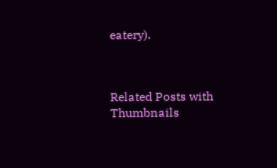eatery).



Related Posts with Thumbnails